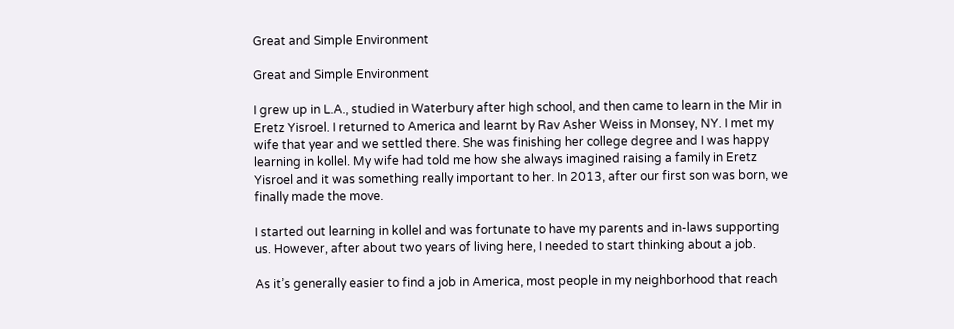Great and Simple Environment

Great and Simple Environment

I grew up in L.A., studied in Waterbury after high school, and then came to learn in the Mir in Eretz Yisroel. I returned to America and learnt by Rav Asher Weiss in Monsey, NY. I met my wife that year and we settled there. She was finishing her college degree and I was happy learning in kollel. My wife had told me how she always imagined raising a family in Eretz Yisroel and it was something really important to her. In 2013, after our first son was born, we finally made the move.

I started out learning in kollel and was fortunate to have my parents and in-laws supporting us. However, after about two years of living here, I needed to start thinking about a job.

As it’s generally easier to find a job in America, most people in my neighborhood that reach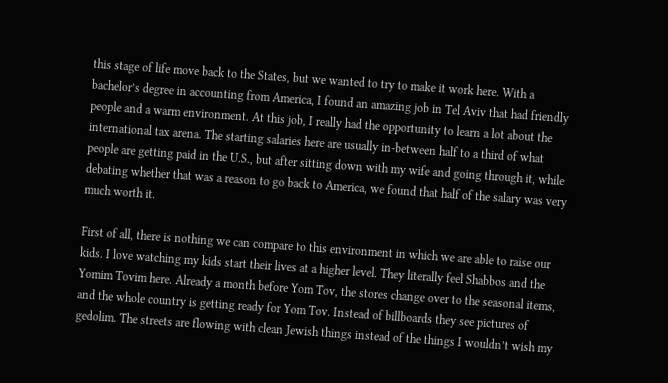this stage of life move back to the States, but we wanted to try to make it work here. With a bachelor’s degree in accounting from America, I found an amazing job in Tel Aviv that had friendly people and a warm environment. At this job, I really had the opportunity to learn a lot about the international tax arena. The starting salaries here are usually in-between half to a third of what people are getting paid in the U.S., but after sitting down with my wife and going through it, while debating whether that was a reason to go back to America, we found that half of the salary was very much worth it.

First of all, there is nothing we can compare to this environment in which we are able to raise our kids. I love watching my kids start their lives at a higher level. They literally feel Shabbos and the Yomim Tovim here. Already a month before Yom Tov, the stores change over to the seasonal items, and the whole country is getting ready for Yom Tov. Instead of billboards they see pictures of gedolim. The streets are flowing with clean Jewish things instead of the things I wouldn’t wish my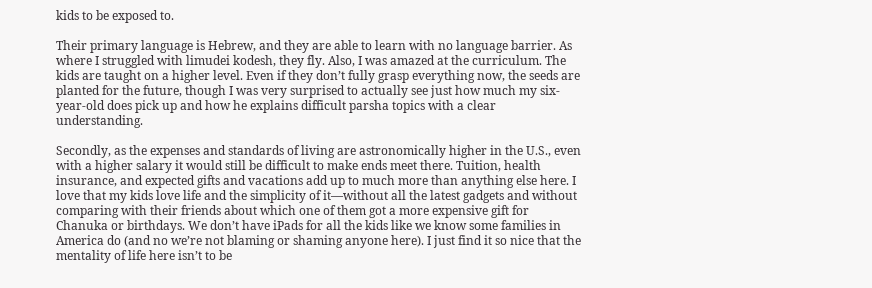kids to be exposed to.

Their primary language is Hebrew, and they are able to learn with no language barrier. As where I struggled with limudei kodesh, they fly. Also, I was amazed at the curriculum. The kids are taught on a higher level. Even if they don’t fully grasp everything now, the seeds are planted for the future, though I was very surprised to actually see just how much my six-year-old does pick up and how he explains difficult parsha topics with a clear understanding.

Secondly, as the expenses and standards of living are astronomically higher in the U.S., even with a higher salary it would still be difficult to make ends meet there. Tuition, health insurance, and expected gifts and vacations add up to much more than anything else here. I love that my kids love life and the simplicity of it—without all the latest gadgets and without comparing with their friends about which one of them got a more expensive gift for Chanuka or birthdays. We don’t have iPads for all the kids like we know some families in America do (and no we’re not blaming or shaming anyone here). I just find it so nice that the mentality of life here isn’t to be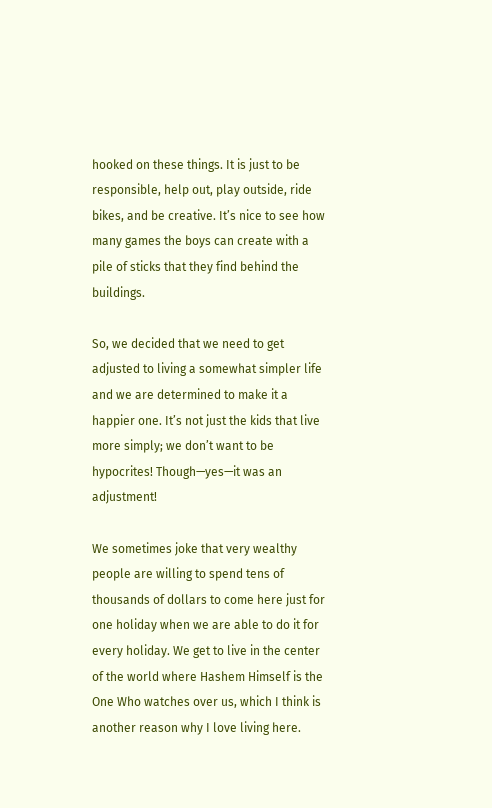hooked on these things. It is just to be responsible, help out, play outside, ride bikes, and be creative. It’s nice to see how many games the boys can create with a pile of sticks that they find behind the buildings.

So, we decided that we need to get adjusted to living a somewhat simpler life and we are determined to make it a happier one. It’s not just the kids that live more simply; we don’t want to be hypocrites! Though—yes—it was an adjustment!

We sometimes joke that very wealthy people are willing to spend tens of thousands of dollars to come here just for one holiday when we are able to do it for every holiday. We get to live in the center of the world where Hashem Himself is the One Who watches over us, which I think is another reason why I love living here.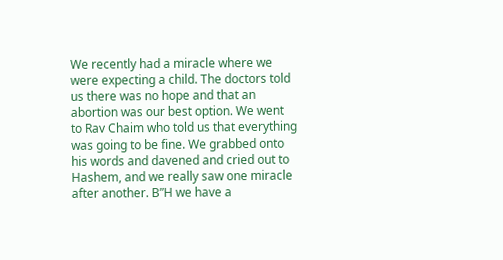We recently had a miracle where we were expecting a child. The doctors told us there was no hope and that an abortion was our best option. We went to Rav Chaim who told us that everything was going to be fine. We grabbed onto his words and davened and cried out to Hashem, and we really saw one miracle after another. B”H we have a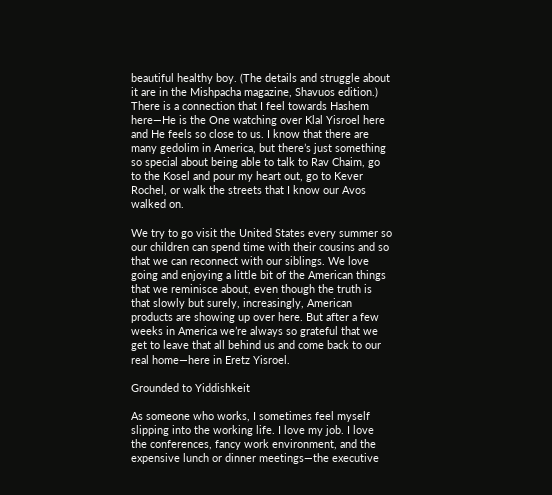beautiful healthy boy. (The details and struggle about it are in the Mishpacha magazine, Shavuos edition.) There is a connection that I feel towards Hashem here—He is the One watching over Klal Yisroel here and He feels so close to us. I know that there are many gedolim in America, but there’s just something so special about being able to talk to Rav Chaim, go to the Kosel and pour my heart out, go to Kever Rochel, or walk the streets that I know our Avos walked on.

We try to go visit the United States every summer so our children can spend time with their cousins and so that we can reconnect with our siblings. We love going and enjoying a little bit of the American things that we reminisce about, even though the truth is that slowly but surely, increasingly, American products are showing up over here. But after a few weeks in America we’re always so grateful that we get to leave that all behind us and come back to our real home—here in Eretz Yisroel.

Grounded to Yiddishkeit

As someone who works, I sometimes feel myself slipping into the working life. I love my job. I love the conferences, fancy work environment, and the expensive lunch or dinner meetings—the executive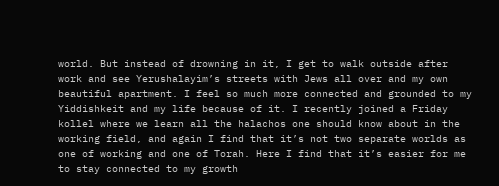world. But instead of drowning in it, I get to walk outside after work and see Yerushalayim’s streets with Jews all over and my own beautiful apartment. I feel so much more connected and grounded to my Yiddishkeit and my life because of it. I recently joined a Friday kollel where we learn all the halachos one should know about in the working field, and again I find that it’s not two separate worlds as one of working and one of Torah. Here I find that it’s easier for me to stay connected to my growth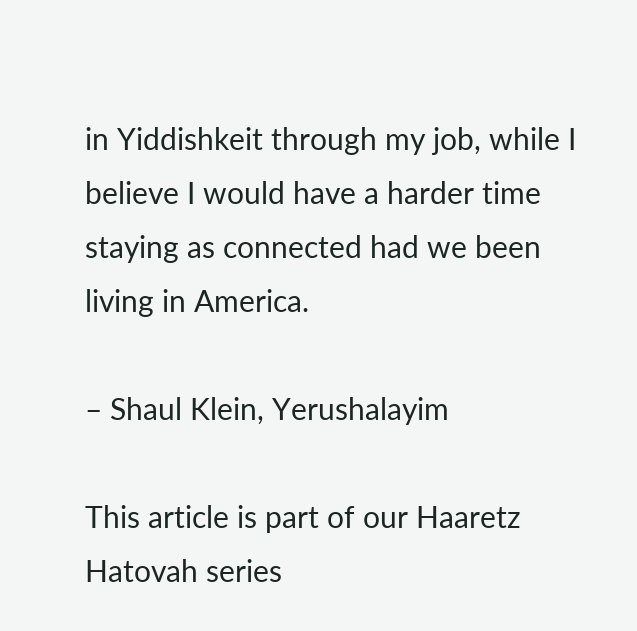in Yiddishkeit through my job, while I believe I would have a harder time staying as connected had we been living in America.

– Shaul Klein, Yerushalayim

This article is part of our Haaretz Hatovah series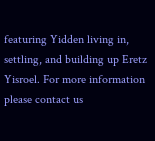featuring Yidden living in, settling, and building up Eretz Yisroel. For more information please contact us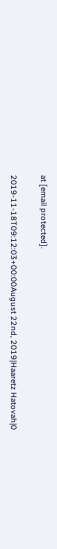at [email protected].

2019-11-18T09:12:03+00:00August 22nd, 2019|Haaretz Hatovah|0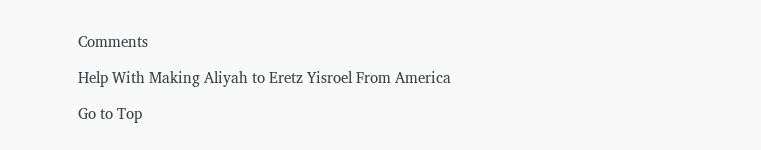Comments

Help With Making Aliyah to Eretz Yisroel From America

Go to Top